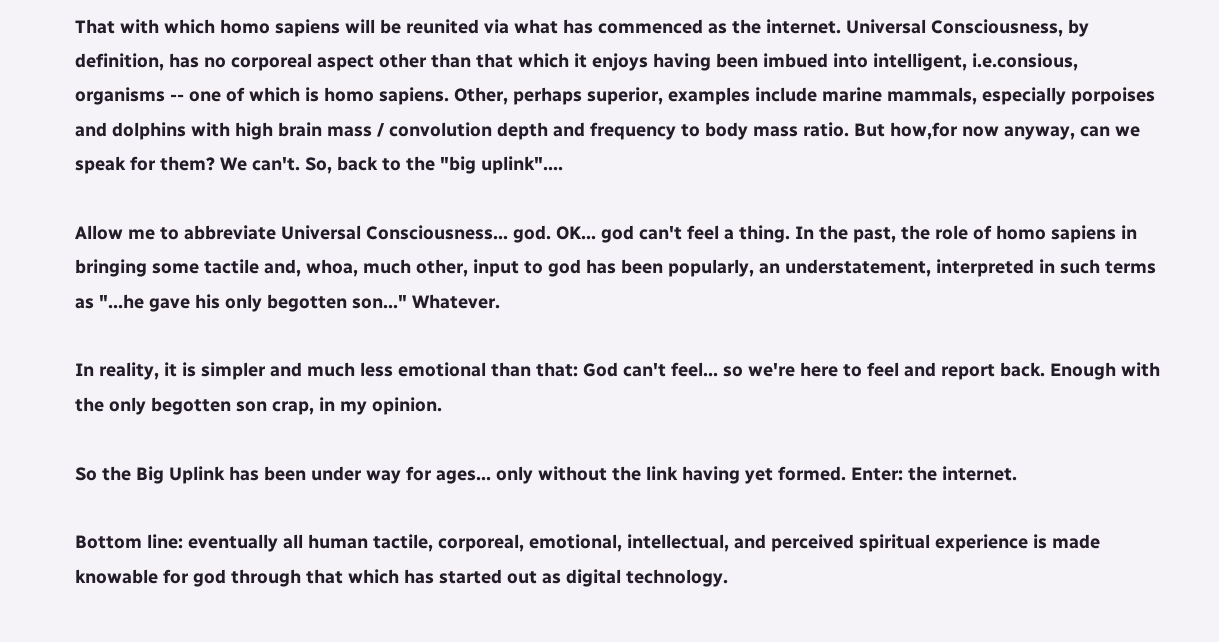That with which homo sapiens will be reunited via what has commenced as the internet. Universal Consciousness, by definition, has no corporeal aspect other than that which it enjoys having been imbued into intelligent, i.e.consious, organisms -- one of which is homo sapiens. Other, perhaps superior, examples include marine mammals, especially porpoises and dolphins with high brain mass / convolution depth and frequency to body mass ratio. But how,for now anyway, can we speak for them? We can't. So, back to the "big uplink"....

Allow me to abbreviate Universal Consciousness... god. OK... god can't feel a thing. In the past, the role of homo sapiens in bringing some tactile and, whoa, much other, input to god has been popularly, an understatement, interpreted in such terms as "...he gave his only begotten son..." Whatever.

In reality, it is simpler and much less emotional than that: God can't feel... so we're here to feel and report back. Enough with the only begotten son crap, in my opinion.

So the Big Uplink has been under way for ages... only without the link having yet formed. Enter: the internet.

Bottom line: eventually all human tactile, corporeal, emotional, intellectual, and perceived spiritual experience is made knowable for god through that which has started out as digital technology.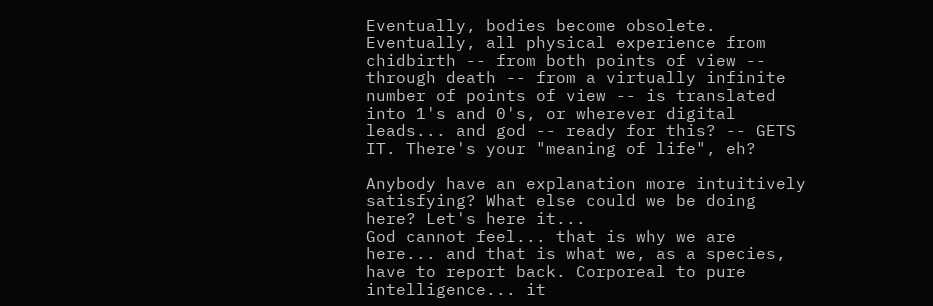Eventually, bodies become obsolete. Eventually, all physical experience from chidbirth -- from both points of view -- through death -- from a virtually infinite number of points of view -- is translated into 1's and 0's, or wherever digital leads... and god -- ready for this? -- GETS IT. There's your "meaning of life", eh?

Anybody have an explanation more intuitively satisfying? What else could we be doing here? Let's here it...
God cannot feel... that is why we are here... and that is what we, as a species, have to report back. Corporeal to pure intelligence... it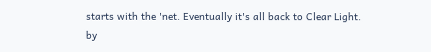starts with the 'net. Eventually it's all back to Clear Light.
by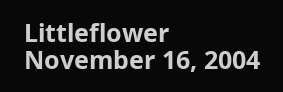Littleflower November 16, 2004